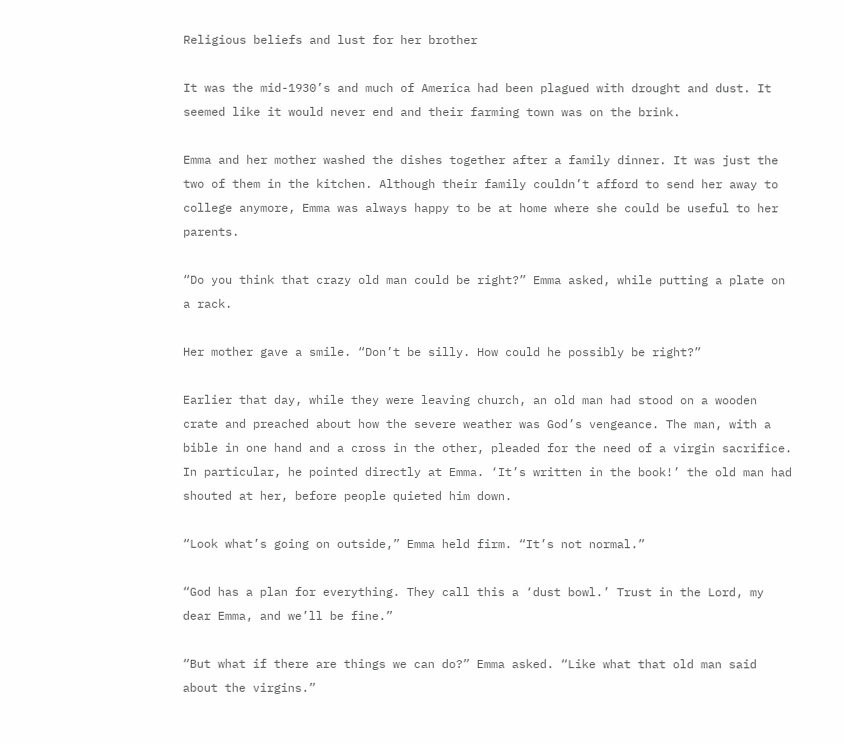Religious beliefs and lust for her brother

It was the mid-1930’s and much of America had been plagued with drought and dust. It seemed like it would never end and their farming town was on the brink.

Emma and her mother washed the dishes together after a family dinner. It was just the two of them in the kitchen. Although their family couldn’t afford to send her away to college anymore, Emma was always happy to be at home where she could be useful to her parents.

“Do you think that crazy old man could be right?” Emma asked, while putting a plate on a rack.

Her mother gave a smile. “Don’t be silly. How could he possibly be right?”

Earlier that day, while they were leaving church, an old man had stood on a wooden crate and preached about how the severe weather was God’s vengeance. The man, with a bible in one hand and a cross in the other, pleaded for the need of a virgin sacrifice. In particular, he pointed directly at Emma. ‘It’s written in the book!’ the old man had shouted at her, before people quieted him down.

“Look what’s going on outside,” Emma held firm. “It’s not normal.”

“God has a plan for everything. They call this a ‘dust bowl.’ Trust in the Lord, my dear Emma, and we’ll be fine.”

“But what if there are things we can do?” Emma asked. “Like what that old man said about the virgins.”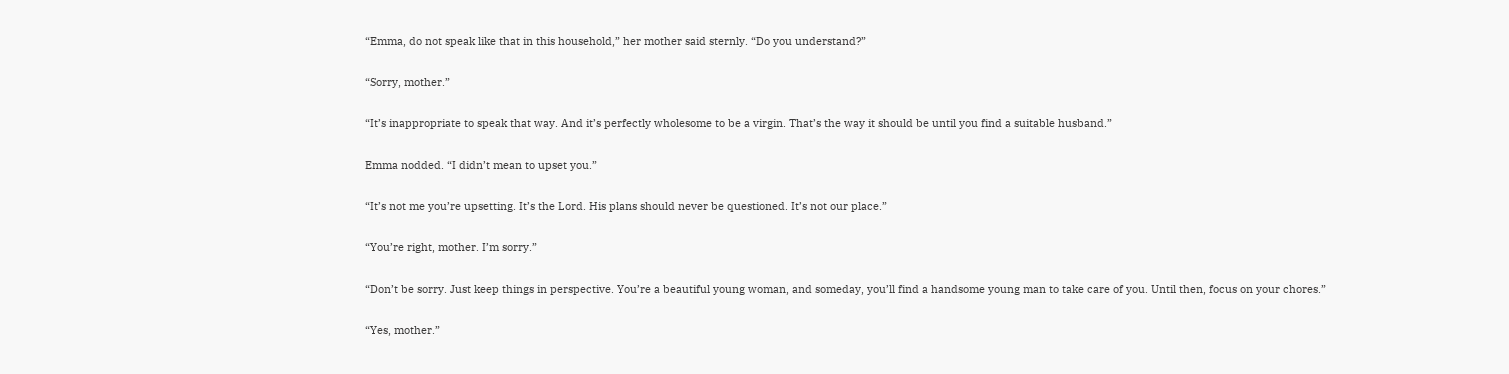“Emma, do not speak like that in this household,” her mother said sternly. “Do you understand?”

“Sorry, mother.”

“It’s inappropriate to speak that way. And it’s perfectly wholesome to be a virgin. That’s the way it should be until you find a suitable husband.”

Emma nodded. “I didn’t mean to upset you.”

“It’s not me you’re upsetting. It’s the Lord. His plans should never be questioned. It’s not our place.”

“You’re right, mother. I’m sorry.”

“Don’t be sorry. Just keep things in perspective. You’re a beautiful young woman, and someday, you’ll find a handsome young man to take care of you. Until then, focus on your chores.”

“Yes, mother.”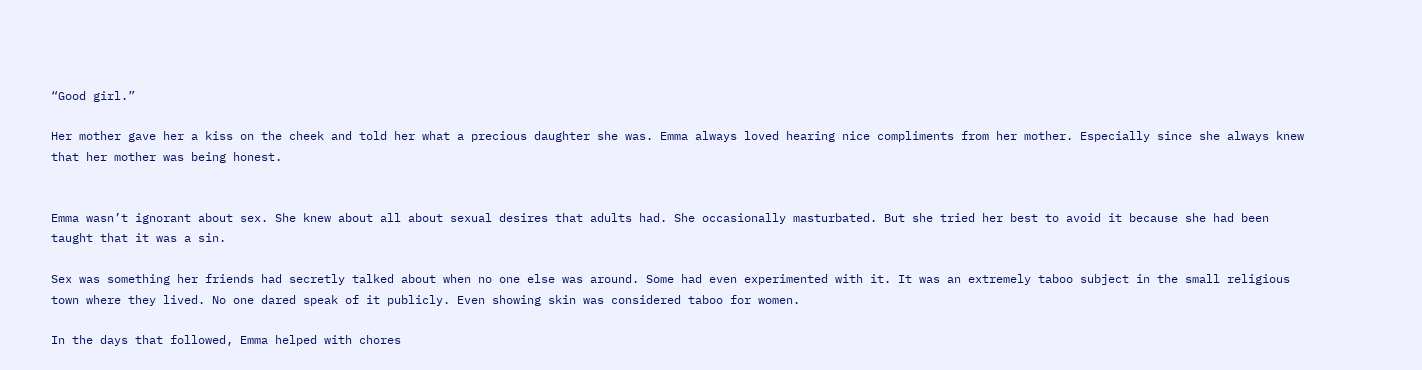“Good girl.”

Her mother gave her a kiss on the cheek and told her what a precious daughter she was. Emma always loved hearing nice compliments from her mother. Especially since she always knew that her mother was being honest.


Emma wasn’t ignorant about sex. She knew about all about sexual desires that adults had. She occasionally masturbated. But she tried her best to avoid it because she had been taught that it was a sin.

Sex was something her friends had secretly talked about when no one else was around. Some had even experimented with it. It was an extremely taboo subject in the small religious town where they lived. No one dared speak of it publicly. Even showing skin was considered taboo for women.

In the days that followed, Emma helped with chores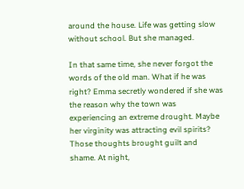around the house. Life was getting slow without school. But she managed.

In that same time, she never forgot the words of the old man. What if he was right? Emma secretly wondered if she was the reason why the town was experiencing an extreme drought. Maybe her virginity was attracting evil spirits? Those thoughts brought guilt and shame. At night,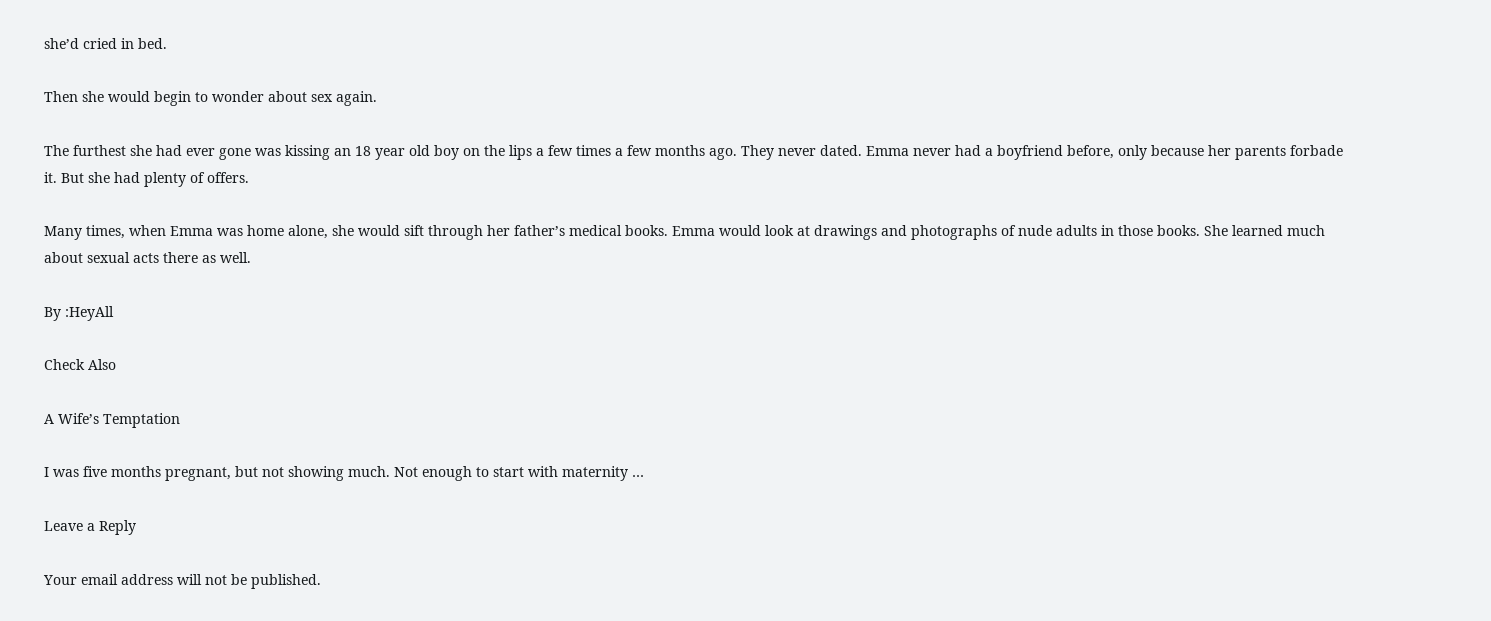she’d cried in bed.

Then she would begin to wonder about sex again.

The furthest she had ever gone was kissing an 18 year old boy on the lips a few times a few months ago. They never dated. Emma never had a boyfriend before, only because her parents forbade it. But she had plenty of offers.

Many times, when Emma was home alone, she would sift through her father’s medical books. Emma would look at drawings and photographs of nude adults in those books. She learned much about sexual acts there as well.

By :HeyAll

Check Also

A Wife’s Temptation

I was five months pregnant, but not showing much. Not enough to start with maternity …

Leave a Reply

Your email address will not be published.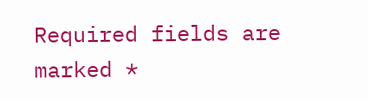Required fields are marked *